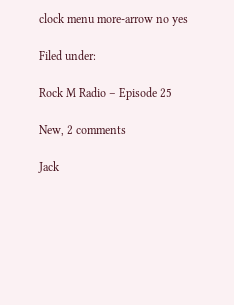clock menu more-arrow no yes

Filed under:

Rock M Radio – Episode 25

New, 2 comments

Jack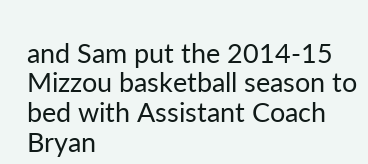and Sam put the 2014-15 Mizzou basketball season to bed with Assistant Coach Bryan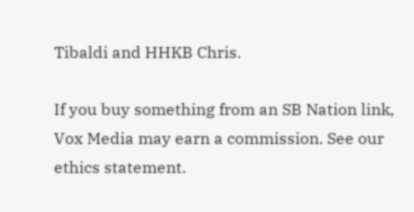Tibaldi and HHKB Chris.

If you buy something from an SB Nation link, Vox Media may earn a commission. See our ethics statement.